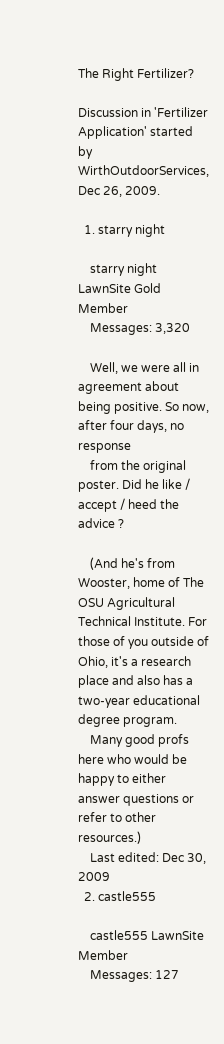The Right Fertilizer?

Discussion in 'Fertilizer Application' started by WirthOutdoorServices, Dec 26, 2009.

  1. starry night

    starry night LawnSite Gold Member
    Messages: 3,320

    Well, we were all in agreement about being positive. So now, after four days, no response
    from the original poster. Did he like / accept / heed the advice ?

    (And he's from Wooster, home of The OSU Agricultural Technical Institute. For those of you outside of Ohio, it's a research place and also has a two-year educational degree program.
    Many good profs here who would be happy to either answer questions or refer to other resources.)
    Last edited: Dec 30, 2009
  2. castle555

    castle555 LawnSite Member
    Messages: 127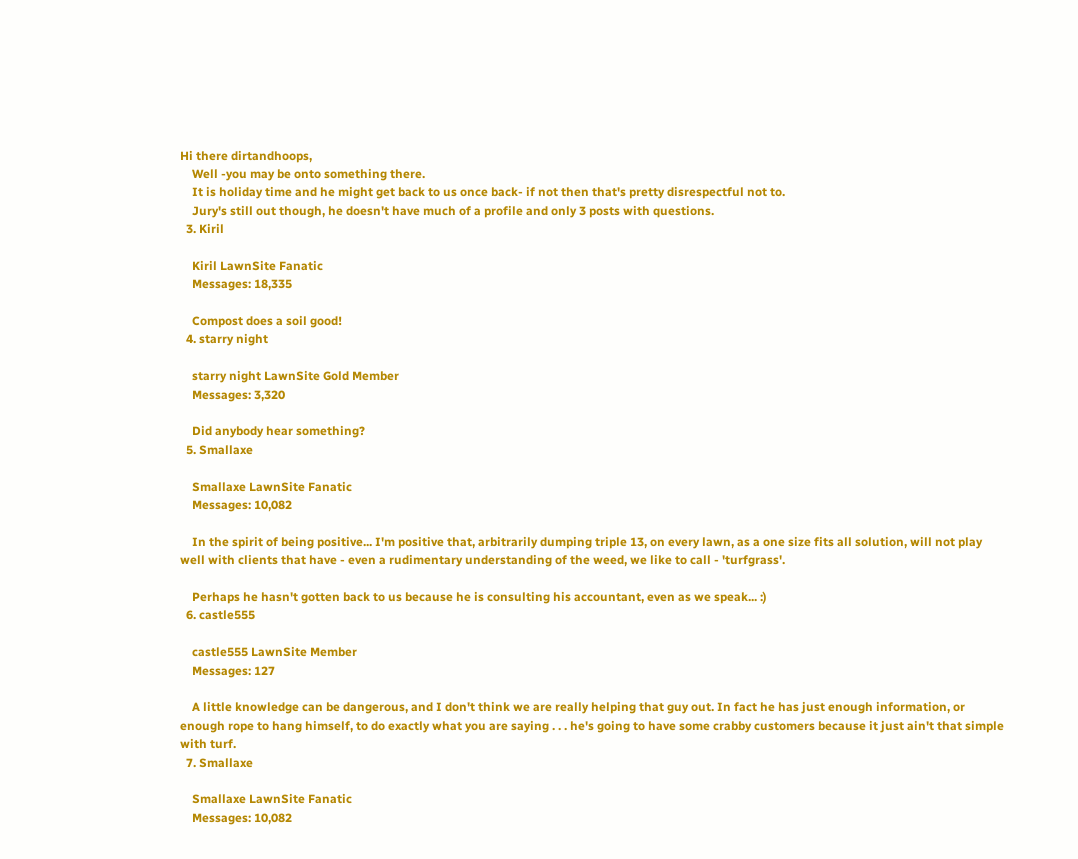Hi there dirtandhoops,
    Well -you may be onto something there.
    It is holiday time and he might get back to us once back- if not then that's pretty disrespectful not to.
    Jury's still out though, he doesn't have much of a profile and only 3 posts with questions.
  3. Kiril

    Kiril LawnSite Fanatic
    Messages: 18,335

    Compost does a soil good!
  4. starry night

    starry night LawnSite Gold Member
    Messages: 3,320

    Did anybody hear something?
  5. Smallaxe

    Smallaxe LawnSite Fanatic
    Messages: 10,082

    In the spirit of being positive... I'm positive that, arbitrarily dumping triple 13, on every lawn, as a one size fits all solution, will not play well with clients that have - even a rudimentary understanding of the weed, we like to call - 'turfgrass'.

    Perhaps he hasn't gotten back to us because he is consulting his accountant, even as we speak... :)
  6. castle555

    castle555 LawnSite Member
    Messages: 127

    A little knowledge can be dangerous, and I don't think we are really helping that guy out. In fact he has just enough information, or enough rope to hang himself, to do exactly what you are saying . . . he's going to have some crabby customers because it just ain't that simple with turf.
  7. Smallaxe

    Smallaxe LawnSite Fanatic
    Messages: 10,082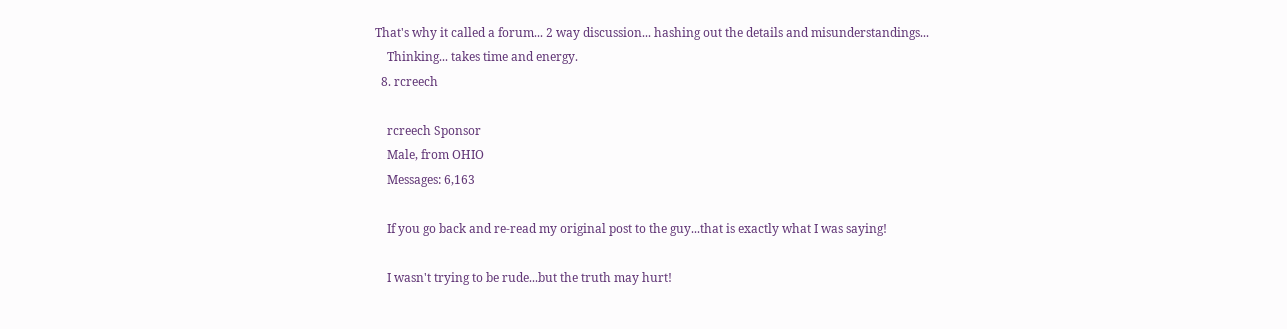That's why it called a forum... 2 way discussion... hashing out the details and misunderstandings...
    Thinking... takes time and energy.
  8. rcreech

    rcreech Sponsor
    Male, from OHIO
    Messages: 6,163

    If you go back and re-read my original post to the guy...that is exactly what I was saying!

    I wasn't trying to be rude...but the truth may hurt!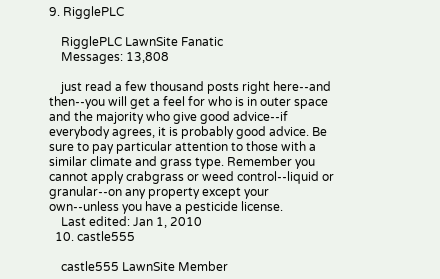9. RigglePLC

    RigglePLC LawnSite Fanatic
    Messages: 13,808

    just read a few thousand posts right here--and then--you will get a feel for who is in outer space and the majority who give good advice--if everybody agrees, it is probably good advice. Be sure to pay particular attention to those with a similar climate and grass type. Remember you cannot apply crabgrass or weed control--liquid or granular--on any property except your own--unless you have a pesticide license.
    Last edited: Jan 1, 2010
  10. castle555

    castle555 LawnSite Member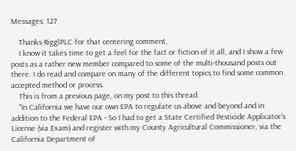Messages: 127

    Thanks RigglPLC for that centering comment,
    I know it takes time to get a feel for the fact or fiction of it all, and I show a few posts as a rather new member compared to some of the multi-thousand posts out there. I do read and compare on many of the different topics to find some common accepted method or process.
    This is from a previous page, on my post to this thread.
    "In California we have our own EPA to regulate us above and beyond and in addition to the Federal EPA - So I had to get a State Certified Pesticide Applicator's License (via Exam) and register with my County Agricultural Commissioner, via the California Department of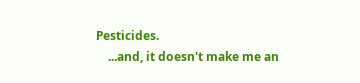Pesticides.
    ...and, it doesn't make me an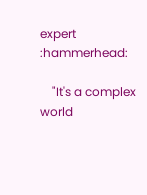expert :hammerhead:

    "It's a complex world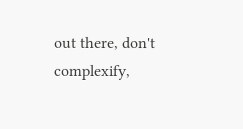out there, don't complexify,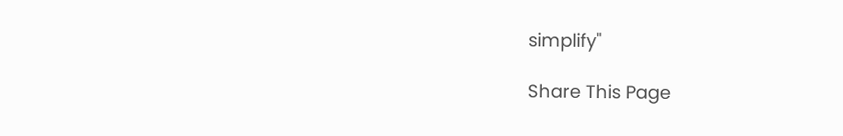simplify"

Share This Page